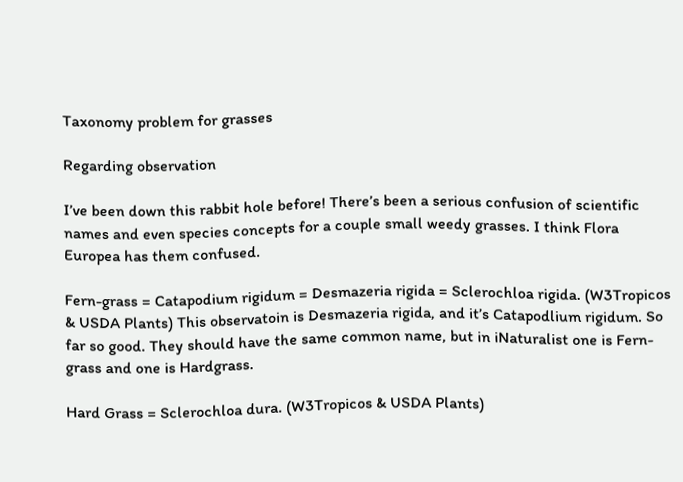Taxonomy problem for grasses

Regarding observation

I’ve been down this rabbit hole before! There’s been a serious confusion of scientific names and even species concepts for a couple small weedy grasses. I think Flora Europea has them confused.

Fern-grass = Catapodium rigidum = Desmazeria rigida = Sclerochloa rigida. (W3Tropicos & USDA Plants) This observatoin is Desmazeria rigida, and it’s Catapodlium rigidum. So far so good. They should have the same common name, but in iNaturalist one is Fern-grass and one is Hardgrass.

Hard Grass = Sclerochloa dura. (W3Tropicos & USDA Plants)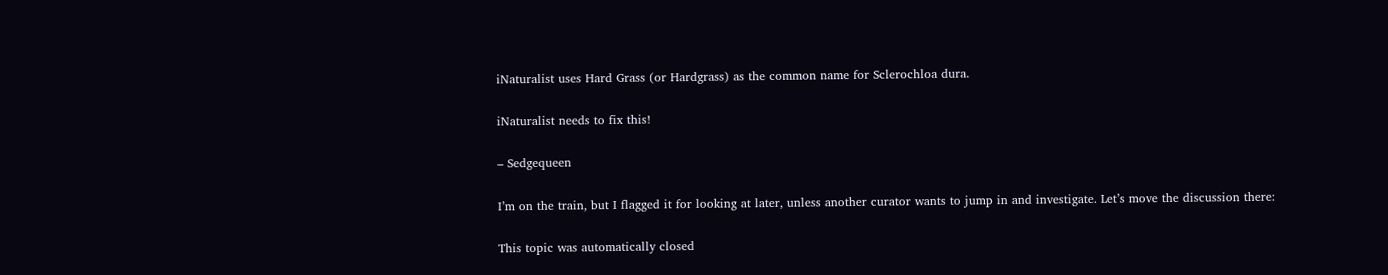iNaturalist uses Hard Grass (or Hardgrass) as the common name for Sclerochloa dura.

iNaturalist needs to fix this!

– Sedgequeen

I’m on the train, but I flagged it for looking at later, unless another curator wants to jump in and investigate. Let’s move the discussion there:

This topic was automatically closed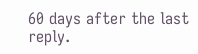60 days after the last reply.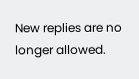New replies are no longer allowed.